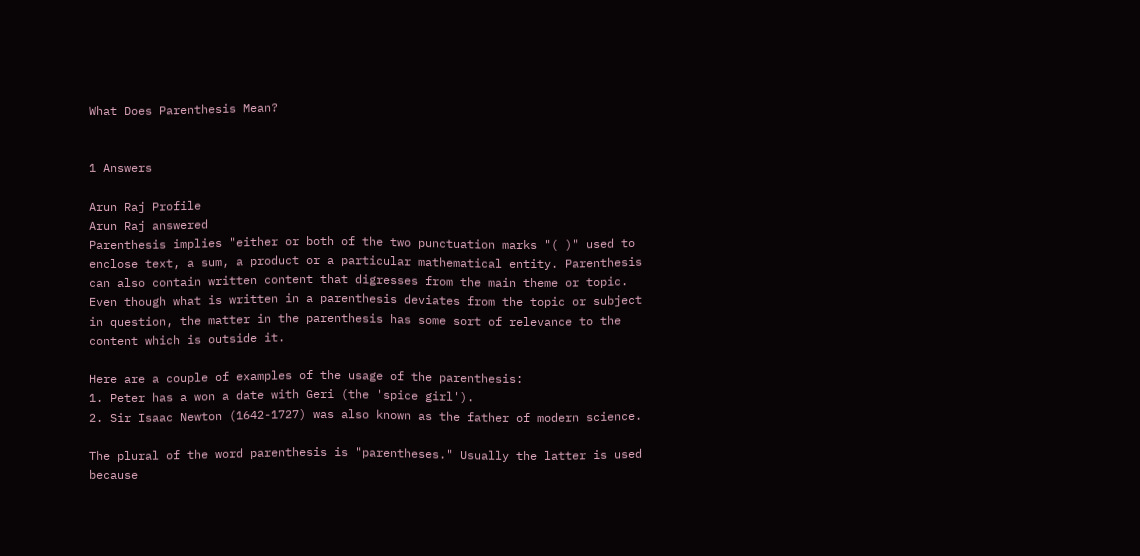What Does Parenthesis Mean?


1 Answers

Arun Raj Profile
Arun Raj answered
Parenthesis implies "either or both of the two punctuation marks "( )" used to enclose text, a sum, a product or a particular mathematical entity. Parenthesis can also contain written content that digresses from the main theme or topic. Even though what is written in a parenthesis deviates from the topic or subject in question, the matter in the parenthesis has some sort of relevance to the content which is outside it.

Here are a couple of examples of the usage of the parenthesis:
1. Peter has a won a date with Geri (the 'spice girl').
2. Sir Isaac Newton (1642-1727) was also known as the father of modern science.

The plural of the word parenthesis is "parentheses." Usually the latter is used because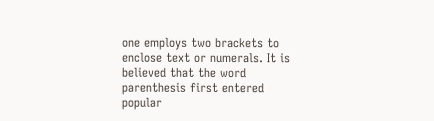one employs two brackets to enclose text or numerals. It is believed that the word parenthesis first entered popular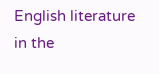English literature in the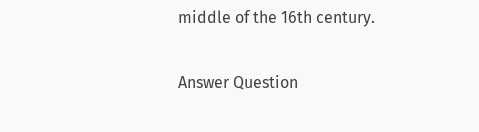middle of the 16th century.

Answer Question